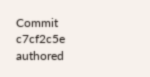Commit c7cf2c5e authored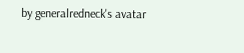by generalredneck's avatar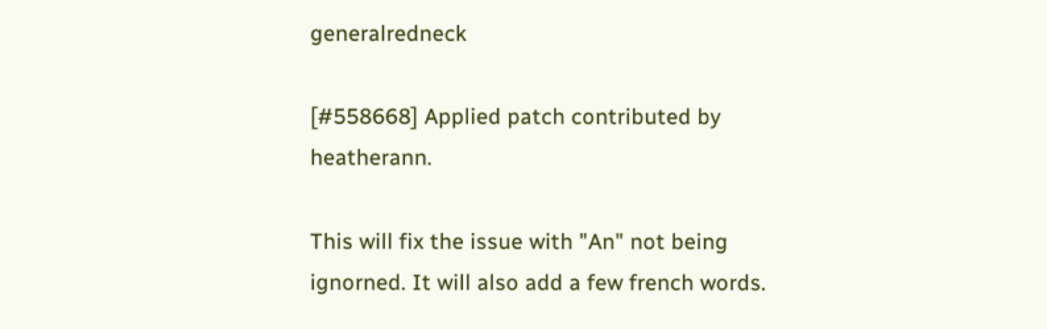generalredneck

[#558668] Applied patch contributed by heatherann.

This will fix the issue with "An" not being ignorned. It will also add a few french words.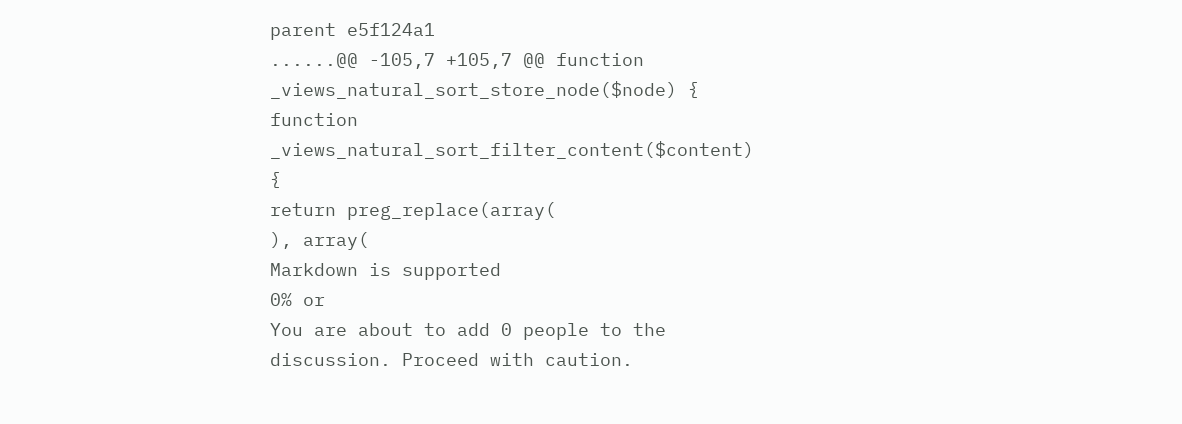parent e5f124a1
......@@ -105,7 +105,7 @@ function _views_natural_sort_store_node($node) {
function _views_natural_sort_filter_content($content) {
return preg_replace(array(
), array(
Markdown is supported
0% or
You are about to add 0 people to the discussion. Proceed with caution.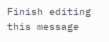Finish editing this message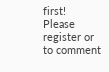first!
Please register or to comment